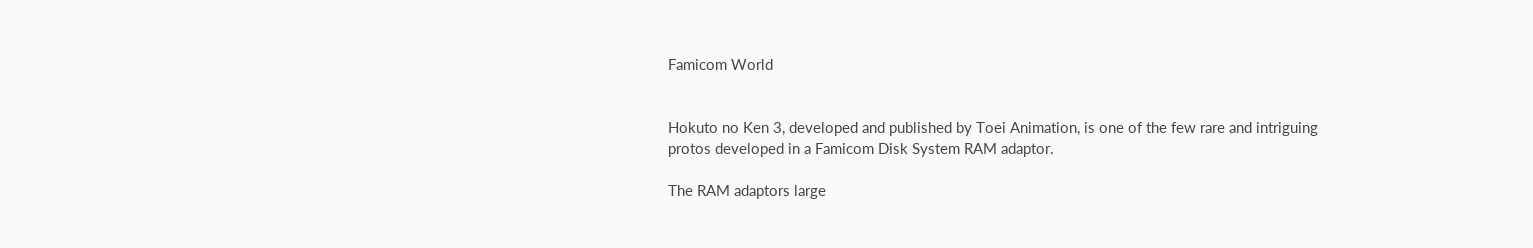Famicom World


Hokuto no Ken 3, developed and published by Toei Animation, is one of the few rare and intriguing protos developed in a Famicom Disk System RAM adaptor.

The RAM adaptors large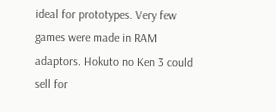ideal for prototypes. Very few games were made in RAM adaptors. Hokuto no Ken 3 could sell for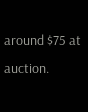around $75 at auction.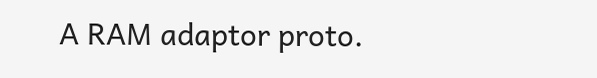A RAM adaptor proto.